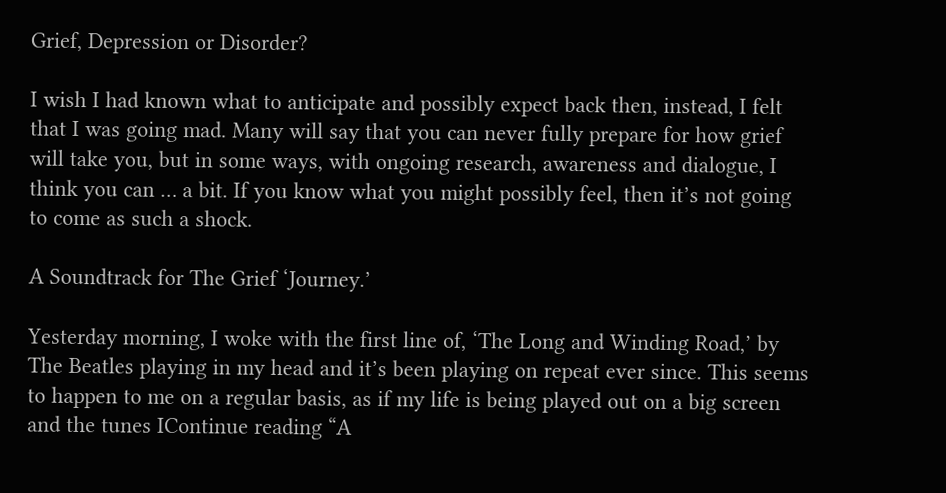Grief, Depression or Disorder?

I wish I had known what to anticipate and possibly expect back then, instead, I felt that I was going mad. Many will say that you can never fully prepare for how grief will take you, but in some ways, with ongoing research, awareness and dialogue, I think you can … a bit. If you know what you might possibly feel, then it’s not going to come as such a shock.

A Soundtrack for The Grief ‘Journey.’

Yesterday morning, I woke with the first line of, ‘The Long and Winding Road,’ by The Beatles playing in my head and it’s been playing on repeat ever since. This seems to happen to me on a regular basis, as if my life is being played out on a big screen and the tunes IContinue reading “A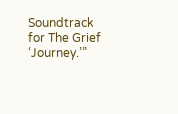Soundtrack for The Grief ‘Journey.’”